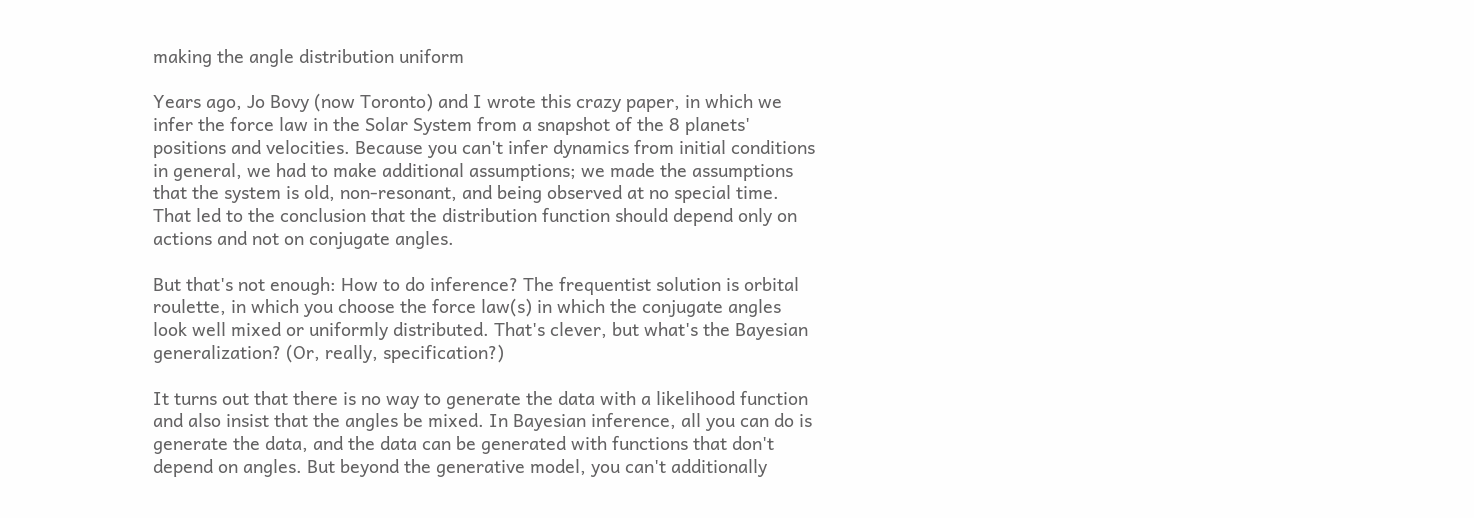making the angle distribution uniform

Years ago, Jo Bovy (now Toronto) and I wrote this crazy paper, in which we infer the force law in the Solar System from a snapshot of the 8 planets' positions and velocities. Because you can't infer dynamics from initial conditions in general, we had to make additional assumptions; we made the assumptions that the system is old, non-resonant, and being observed at no special time. That led to the conclusion that the distribution function should depend only on actions and not on conjugate angles.

But that's not enough: How to do inference? The frequentist solution is orbital roulette, in which you choose the force law(s) in which the conjugate angles look well mixed or uniformly distributed. That's clever, but what's the Bayesian generalization? (Or, really, specification?)

It turns out that there is no way to generate the data with a likelihood function and also insist that the angles be mixed. In Bayesian inference, all you can do is generate the data, and the data can be generated with functions that don't depend on angles. But beyond the generative model, you can't additionally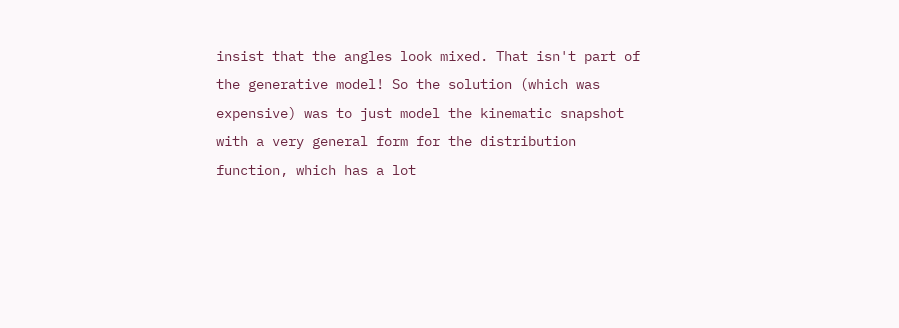insist that the angles look mixed. That isn't part of the generative model! So the solution (which was expensive) was to just model the kinematic snapshot with a very general form for the distribution function, which has a lot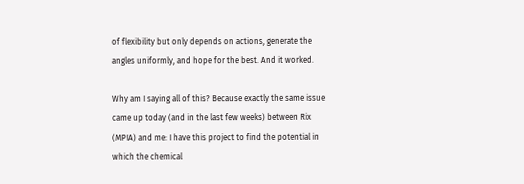of flexibility but only depends on actions, generate the angles uniformly, and hope for the best. And it worked.

Why am I saying all of this? Because exactly the same issue came up today (and in the last few weeks) between Rix (MPIA) and me: I have this project to find the potential in which the chemical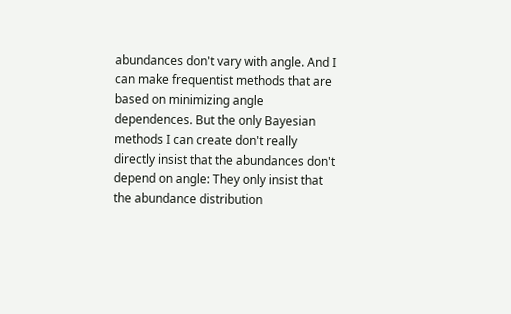abundances don't vary with angle. And I can make frequentist methods that are based on minimizing angle dependences. But the only Bayesian methods I can create don't really directly insist that the abundances don't depend on angle: They only insist that the abundance distribution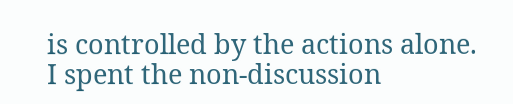is controlled by the actions alone. I spent the non-discussion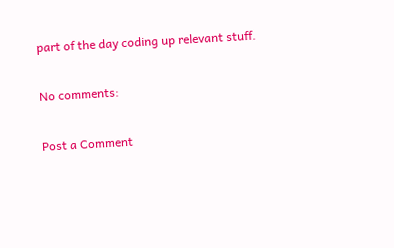part of the day coding up relevant stuff.

No comments:

Post a Comment